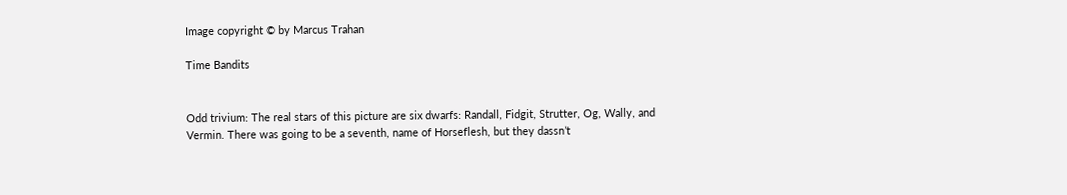Image copyright © by Marcus Trahan

Time Bandits


Odd trivium: The real stars of this picture are six dwarfs: Randall, Fidgit, Strutter, Og, Wally, and Vermin. There was going to be a seventh, name of Horseflesh, but they dassn’t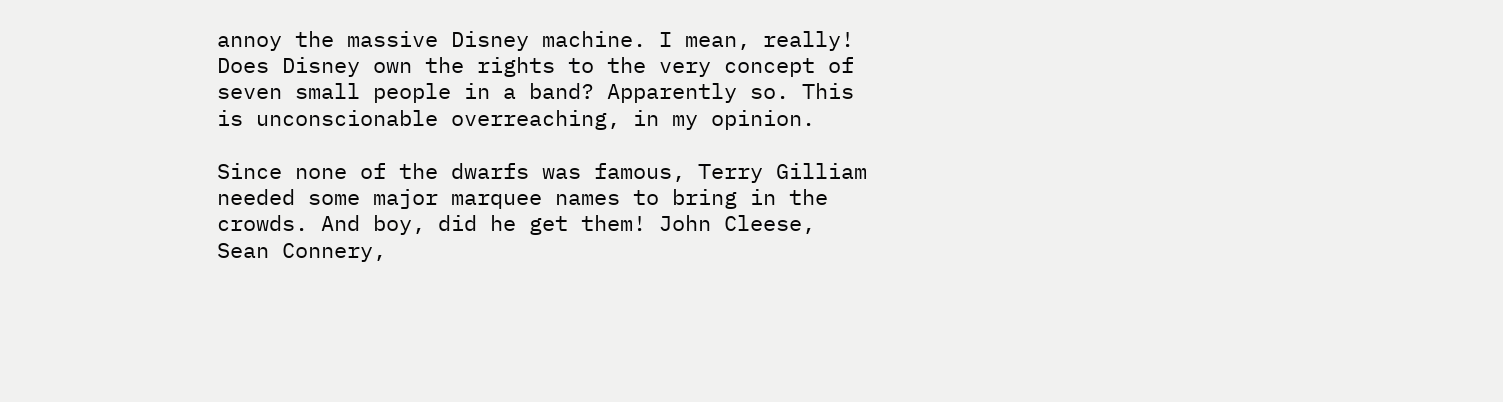annoy the massive Disney machine. I mean, really! Does Disney own the rights to the very concept of seven small people in a band? Apparently so. This is unconscionable overreaching, in my opinion.

Since none of the dwarfs was famous, Terry Gilliam needed some major marquee names to bring in the crowds. And boy, did he get them! John Cleese, Sean Connery,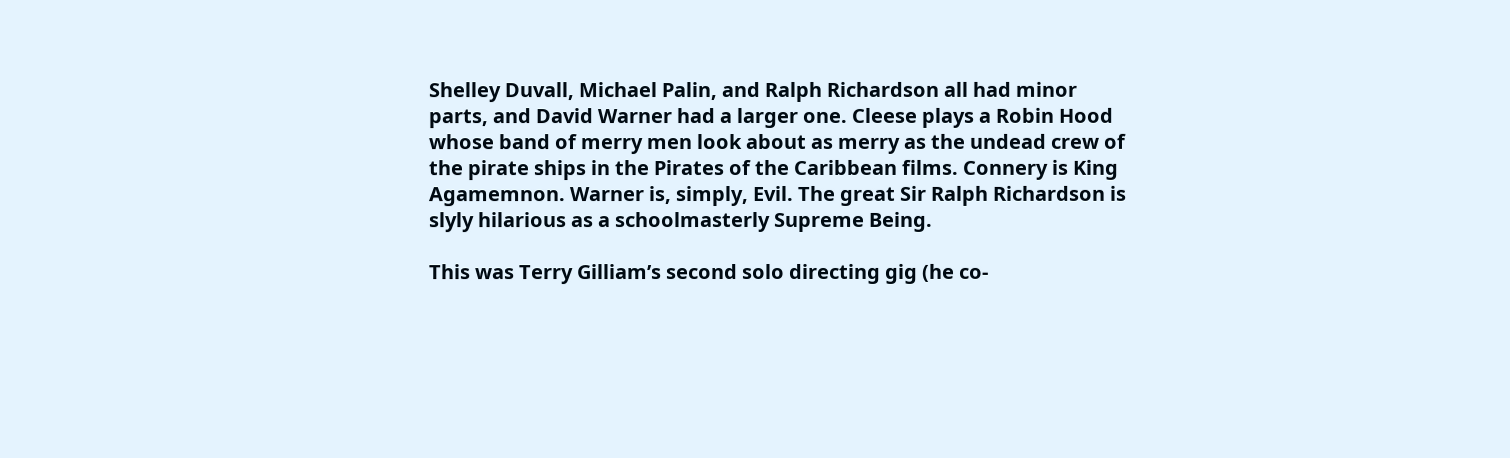Shelley Duvall, Michael Palin, and Ralph Richardson all had minor parts, and David Warner had a larger one. Cleese plays a Robin Hood whose band of merry men look about as merry as the undead crew of the pirate ships in the Pirates of the Caribbean films. Connery is King Agamemnon. Warner is, simply, Evil. The great Sir Ralph Richardson is slyly hilarious as a schoolmasterly Supreme Being.

This was Terry Gilliam’s second solo directing gig (he co-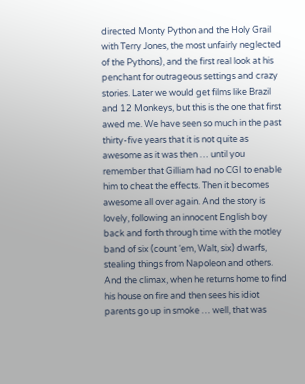directed Monty Python and the Holy Grail with Terry Jones, the most unfairly neglected of the Pythons), and the first real look at his penchant for outrageous settings and crazy stories. Later we would get films like Brazil and 12 Monkeys, but this is the one that first awed me. We have seen so much in the past thirty-five years that it is not quite as awesome as it was then … until you remember that Gilliam had no CGI to enable him to cheat the effects. Then it becomes awesome all over again. And the story is lovely, following an innocent English boy back and forth through time with the motley band of six (count ‘em, Walt, six) dwarfs, stealing things from Napoleon and others. And the climax, when he returns home to find his house on fire and then sees his idiot parents go up in smoke … well, that was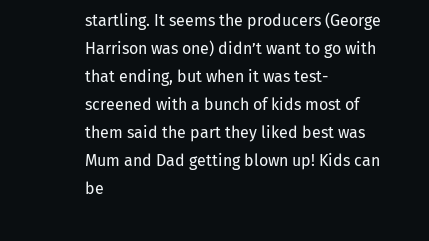startling. It seems the producers (George Harrison was one) didn’t want to go with that ending, but when it was test-screened with a bunch of kids most of them said the part they liked best was Mum and Dad getting blown up! Kids can be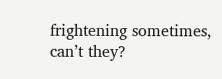frightening sometimes, can’t they?